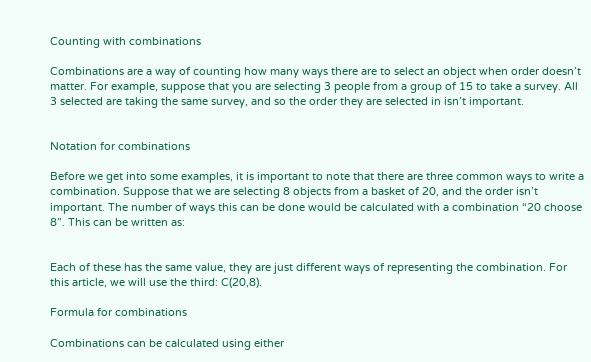Counting with combinations

Combinations are a way of counting how many ways there are to select an object when order doesn’t matter. For example, suppose that you are selecting 3 people from a group of 15 to take a survey. All 3 selected are taking the same survey, and so the order they are selected in isn’t important.


Notation for combinations

Before we get into some examples, it is important to note that there are three common ways to write a combination. Suppose that we are selecting 8 objects from a basket of 20, and the order isn’t important. The number of ways this can be done would be calculated with a combination “20 choose 8”. This can be written as:


Each of these has the same value, they are just different ways of representing the combination. For this article, we will use the third: C(20,8).

Formula for combinations

Combinations can be calculated using either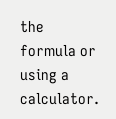the formula or using a calculator.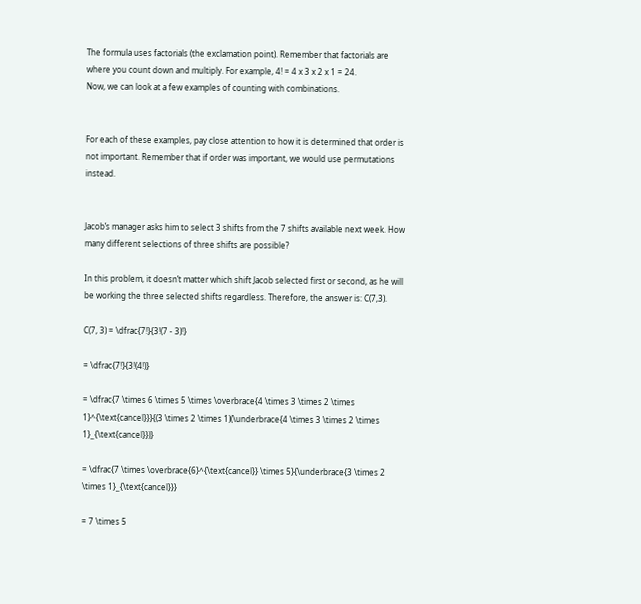The formula uses factorials (the exclamation point). Remember that factorials are where you count down and multiply. For example, 4! = 4 x 3 x 2 x 1 = 24.
Now, we can look at a few examples of counting with combinations.


For each of these examples, pay close attention to how it is determined that order is not important. Remember that if order was important, we would use permutations instead.


Jacob’s manager asks him to select 3 shifts from the 7 shifts available next week. How many different selections of three shifts are possible?

In this problem, it doesn’t matter which shift Jacob selected first or second, as he will be working the three selected shifts regardless. Therefore, the answer is: C(7,3).

C(7, 3) = \dfrac{7!}{3!(7 - 3)!}

= \dfrac{7!}{3!(4!)}

= \dfrac{7 \times 6 \times 5 \times \overbrace{4 \times 3 \times 2 \times 1}^{\text{cancel}}}{(3 \times 2 \times 1)(\underbrace{4 \times 3 \times 2 \times 1}_{\text{cancel}})}

= \dfrac{7 \times \overbrace{6}^{\text{cancel}} \times 5}{\underbrace{3 \times 2 \times 1}_{\text{cancel}}}

= 7 \times 5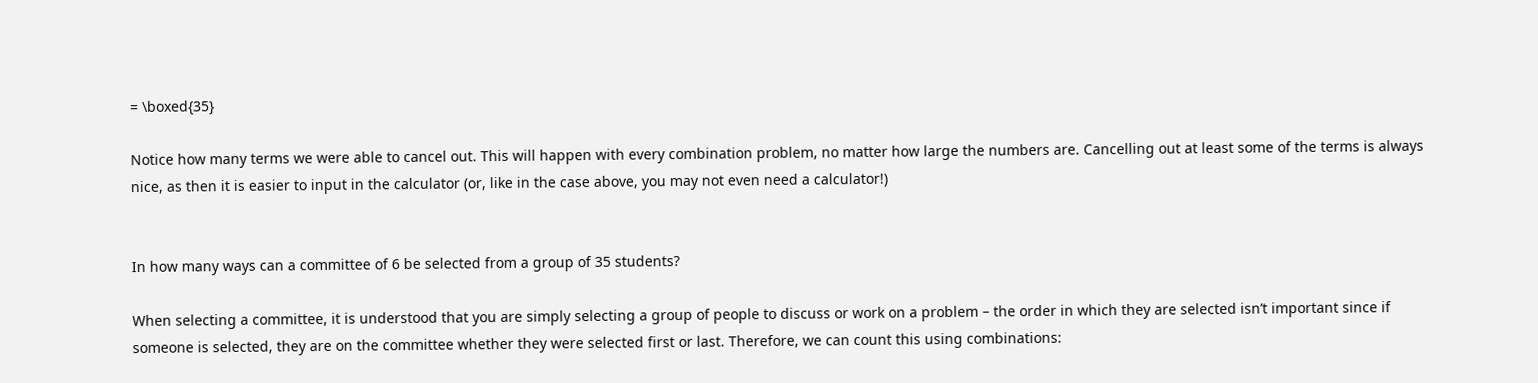= \boxed{35}

Notice how many terms we were able to cancel out. This will happen with every combination problem, no matter how large the numbers are. Cancelling out at least some of the terms is always nice, as then it is easier to input in the calculator (or, like in the case above, you may not even need a calculator!)


In how many ways can a committee of 6 be selected from a group of 35 students?

When selecting a committee, it is understood that you are simply selecting a group of people to discuss or work on a problem – the order in which they are selected isn’t important since if someone is selected, they are on the committee whether they were selected first or last. Therefore, we can count this using combinations: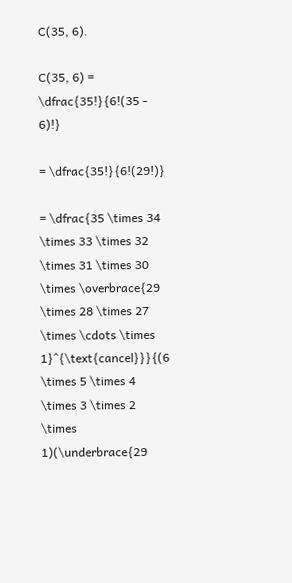C(35, 6).

C(35, 6) = \dfrac{35!}{6!(35 - 6)!}

= \dfrac{35!}{6!(29!)}

= \dfrac{35 \times 34 \times 33 \times 32 \times 31 \times 30 \times \overbrace{29 \times 28 \times 27 \times \cdots \times 1}^{\text{cancel}}}{(6 \times 5 \times 4 \times 3 \times 2 \times 1)(\underbrace{29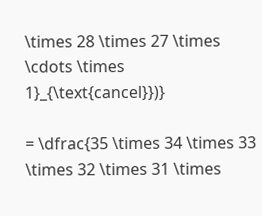\times 28 \times 27 \times \cdots \times 1}_{\text{cancel}})}

= \dfrac{35 \times 34 \times 33 \times 32 \times 31 \times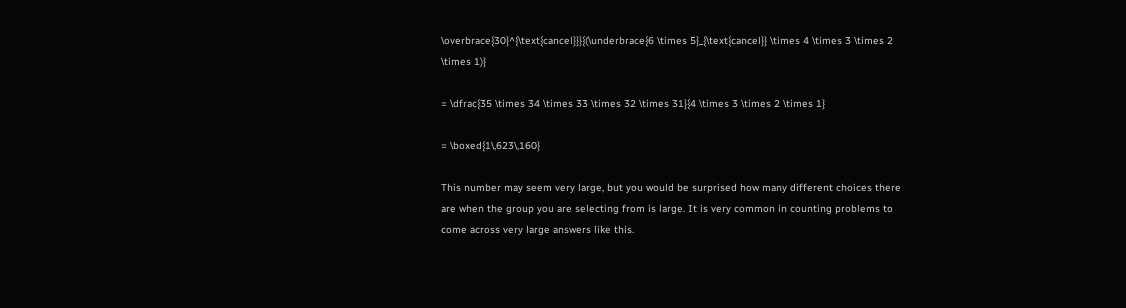\overbrace{30}^{\text{cancel}}}{(\underbrace{6 \times 5}_{\text{cancel}} \times 4 \times 3 \times 2 \times 1)}

= \dfrac{35 \times 34 \times 33 \times 32 \times 31}{4 \times 3 \times 2 \times 1}

= \boxed{1\,623\,160}

This number may seem very large, but you would be surprised how many different choices there are when the group you are selecting from is large. It is very common in counting problems to come across very large answers like this.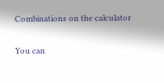Combinations on the calculator

You can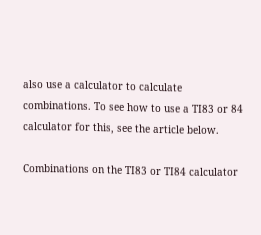also use a calculator to calculate combinations. To see how to use a TI83 or 84 calculator for this, see the article below.

Combinations on the TI83 or TI84 calculator